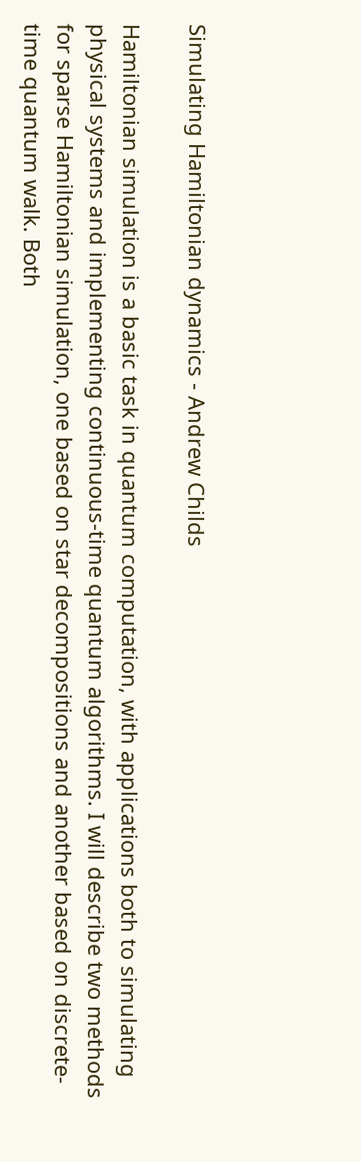Simulating Hamiltonian dynamics - Andrew Childs

Hamiltonian simulation is a basic task in quantum computation, with applications both to simulating physical systems and implementing continuous-time quantum algorithms. I will describe two methods for sparse Hamiltonian simulation, one based on star decompositions and another based on discrete-time quantum walk. Both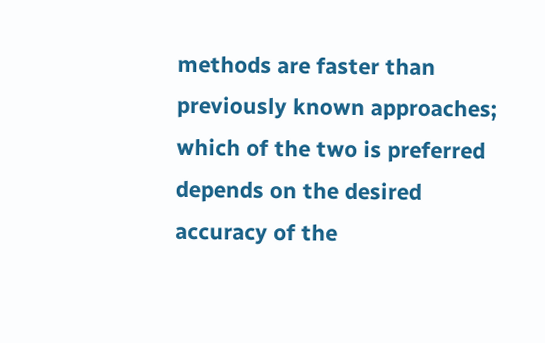methods are faster than previously known approaches; which of the two is preferred depends on the desired accuracy of the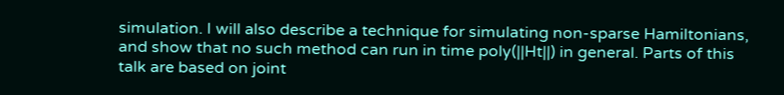simulation. I will also describe a technique for simulating non-sparse Hamiltonians, and show that no such method can run in time poly(||Ht||) in general. Parts of this talk are based on joint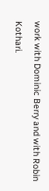work with Dominic Berry and with Robin Kothari.